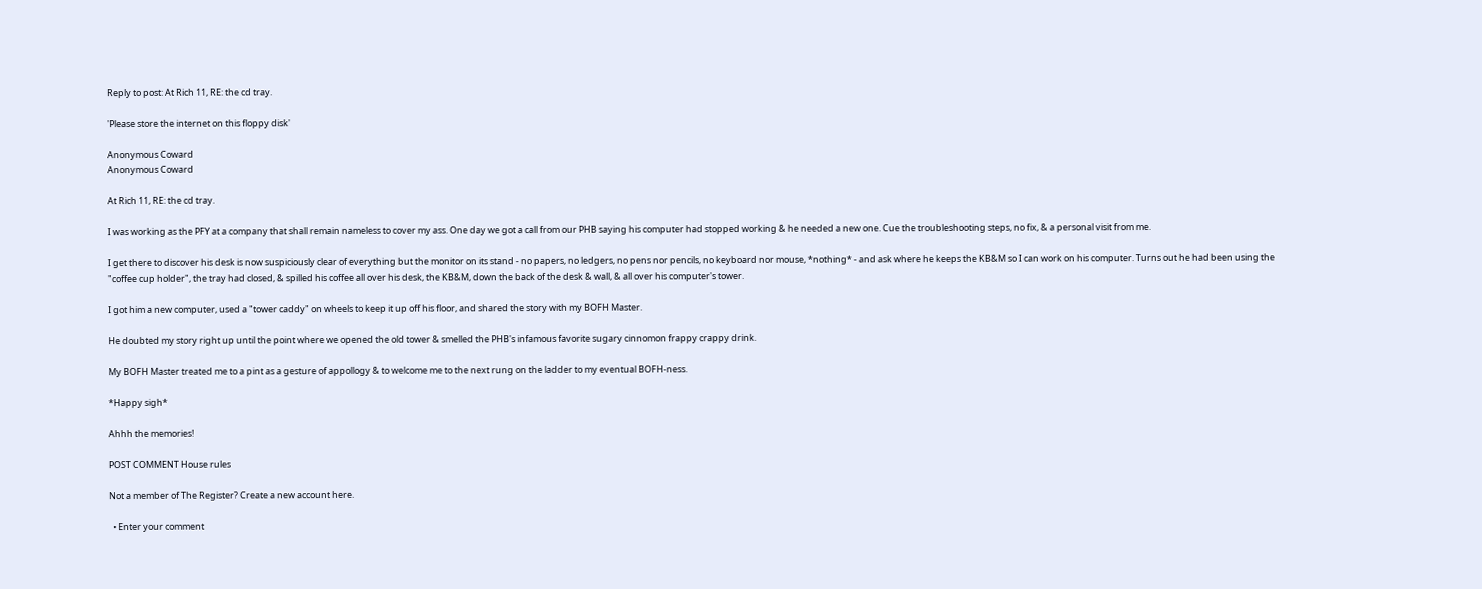Reply to post: At Rich 11, RE: the cd tray.

'Please store the internet on this floppy disk'

Anonymous Coward
Anonymous Coward

At Rich 11, RE: the cd tray.

I was working as the PFY at a company that shall remain nameless to cover my ass. One day we got a call from our PHB saying his computer had stopped working & he needed a new one. Cue the troubleshooting steps, no fix, & a personal visit from me.

I get there to discover his desk is now suspiciously clear of everything but the monitor on its stand - no papers, no ledgers, no pens nor pencils, no keyboard nor mouse, *nothing* - and ask where he keeps the KB&M so I can work on his computer. Turns out he had been using the "coffee cup holder", the tray had closed, & spilled his coffee all over his desk, the KB&M, down the back of the desk & wall, & all over his computer's tower.

I got him a new computer, used a "tower caddy" on wheels to keep it up off his floor, and shared the story with my BOFH Master.

He doubted my story right up until the point where we opened the old tower & smelled the PHB's infamous favorite sugary cinnomon frappy crappy drink.

My BOFH Master treated me to a pint as a gesture of appollogy & to welcome me to the next rung on the ladder to my eventual BOFH-ness.

*Happy sigh*

Ahhh the memories!

POST COMMENT House rules

Not a member of The Register? Create a new account here.

  • Enter your comment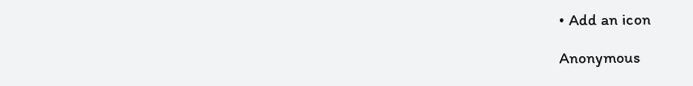• Add an icon

Anonymous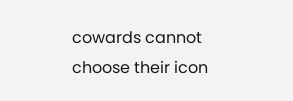cowards cannot choose their icon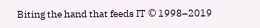Biting the hand that feeds IT © 1998–2019